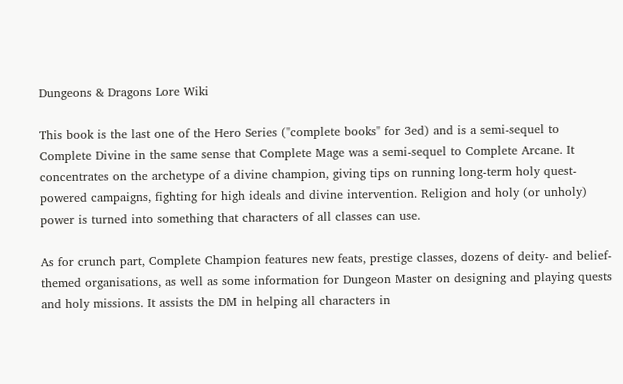Dungeons & Dragons Lore Wiki

This book is the last one of the Hero Series ("complete books" for 3ed) and is a semi-sequel to Complete Divine in the same sense that Complete Mage was a semi-sequel to Complete Arcane. It concentrates on the archetype of a divine champion, giving tips on running long-term holy quest-powered campaigns, fighting for high ideals and divine intervention. Religion and holy (or unholy) power is turned into something that characters of all classes can use.

As for crunch part, Complete Champion features new feats, prestige classes, dozens of deity- and belief-themed organisations, as well as some information for Dungeon Master on designing and playing quests and holy missions. It assists the DM in helping all characters in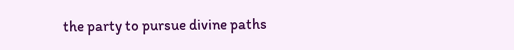the party to pursue divine paths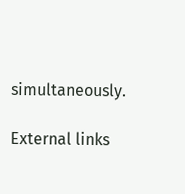simultaneously.

External links